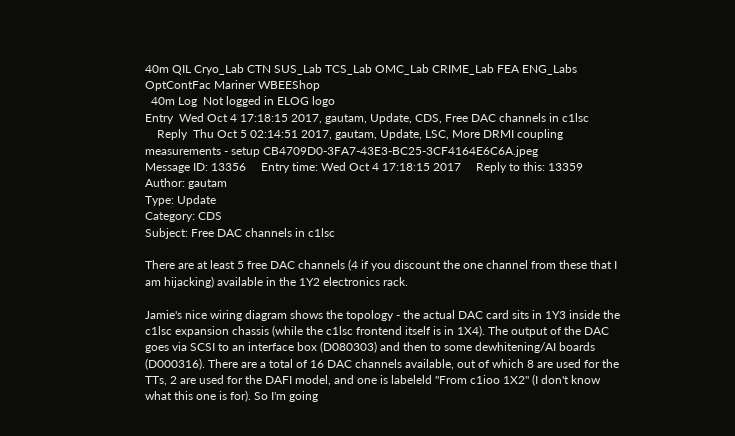40m QIL Cryo_Lab CTN SUS_Lab TCS_Lab OMC_Lab CRIME_Lab FEA ENG_Labs OptContFac Mariner WBEEShop
  40m Log  Not logged in ELOG logo
Entry  Wed Oct 4 17:18:15 2017, gautam, Update, CDS, Free DAC channels in c1lsc
    Reply  Thu Oct 5 02:14:51 2017, gautam, Update, LSC, More DRMI coupling measurements - setup CB4709D0-3FA7-43E3-BC25-3CF4164E6C6A.jpeg
Message ID: 13356     Entry time: Wed Oct 4 17:18:15 2017     Reply to this: 13359
Author: gautam
Type: Update
Category: CDS
Subject: Free DAC channels in c1lsc

There are at least 5 free DAC channels (4 if you discount the one channel from these that I am hijacking) available in the 1Y2 electronics rack.

Jamie's nice wiring diagram shows the topology - the actual DAC card sits in 1Y3 inside the c1lsc expansion chassis (while the c1lsc frontend itself is in 1X4). The output of the DAC goes via SCSI to an interface box (D080303) and then to some dewhitening/AI boards (D000316). There are a total of 16 DAC channels available, out of which 8 are used for the TTs, 2 are used for the DAFI model, and one is labeleld "From c1ioo 1X2" (I don't know what this one is for). So I'm going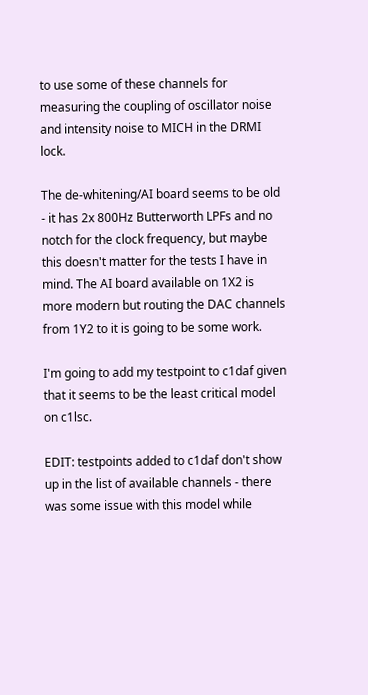to use some of these channels for measuring the coupling of oscillator noise and intensity noise to MICH in the DRMI lock.

The de-whitening/AI board seems to be old - it has 2x 800Hz Butterworth LPFs and no notch for the clock frequency, but maybe this doesn't matter for the tests I have in mind. The AI board available on 1X2 is more modern but routing the DAC channels from 1Y2 to it is going to be some work.

I'm going to add my testpoint to c1daf given that it seems to be the least critical model on c1lsc.

EDIT: testpoints added to c1daf don't show up in the list of available channels - there was some issue with this model while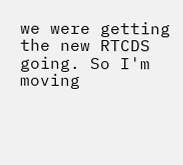we were getting the new RTCDS going. So I'm moving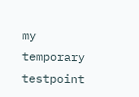my temporary testpoint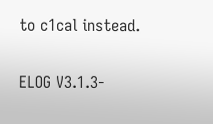to c1cal instead.

ELOG V3.1.3-